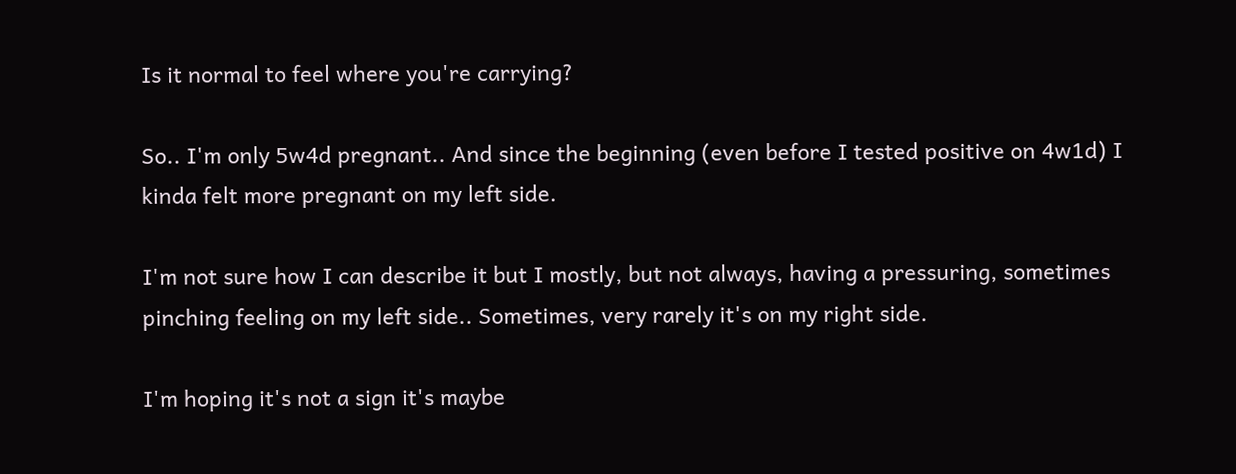Is it normal to feel where you're carrying?

So.. I'm only 5w4d pregnant.. And since the beginning (even before I tested positive on 4w1d) I kinda felt more pregnant on my left side.

I'm not sure how I can describe it but I mostly, but not always, having a pressuring, sometimes pinching feeling on my left side.. Sometimes, very rarely it's on my right side.

I'm hoping it's not a sign it's maybe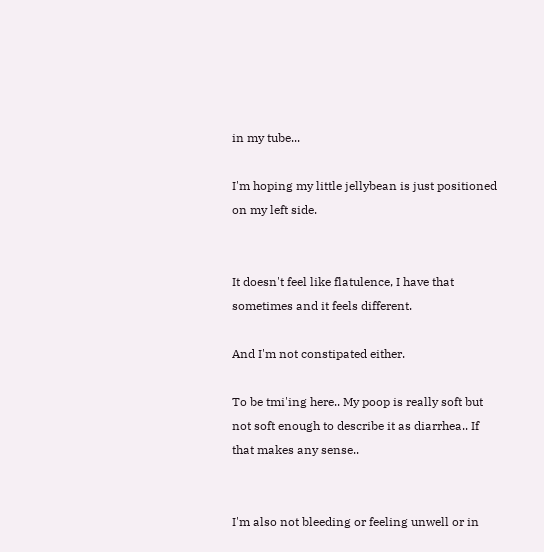in my tube...

I'm hoping my little jellybean is just positioned on my left side.


It doesn't feel like flatulence, I have that sometimes and it feels different.

And I'm not constipated either.

To be tmi'ing here.. My poop is really soft but not soft enough to describe it as diarrhea.. If that makes any sense..


I'm also not bleeding or feeling unwell or in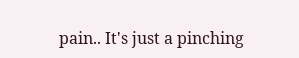pain.. It's just a pinching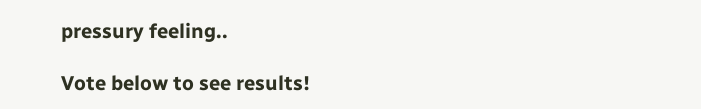pressury feeling..

Vote below to see results!